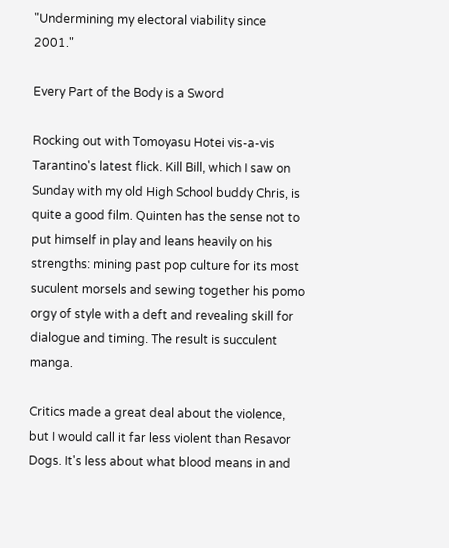"Undermining my electoral viability since 2001."

Every Part of the Body is a Sword

Rocking out with Tomoyasu Hotei vis-a-vis Tarantino's latest flick. Kill Bill, which I saw on Sunday with my old High School buddy Chris, is quite a good film. Quinten has the sense not to put himself in play and leans heavily on his strengths: mining past pop culture for its most suculent morsels and sewing together his pomo orgy of style with a deft and revealing skill for dialogue and timing. The result is succulent manga.

Critics made a great deal about the violence, but I would call it far less violent than Resavor Dogs. It's less about what blood means in and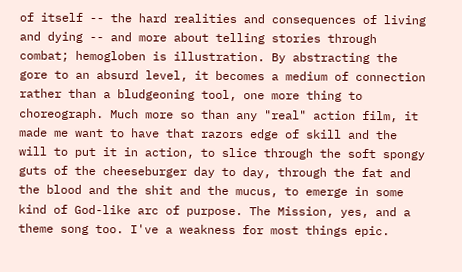of itself -- the hard realities and consequences of living and dying -- and more about telling stories through combat; hemogloben is illustration. By abstracting the gore to an absurd level, it becomes a medium of connection rather than a bludgeoning tool, one more thing to choreograph. Much more so than any "real" action film, it made me want to have that razors edge of skill and the will to put it in action, to slice through the soft spongy guts of the cheeseburger day to day, through the fat and the blood and the shit and the mucus, to emerge in some kind of God-like arc of purpose. The Mission, yes, and a theme song too. I've a weakness for most things epic.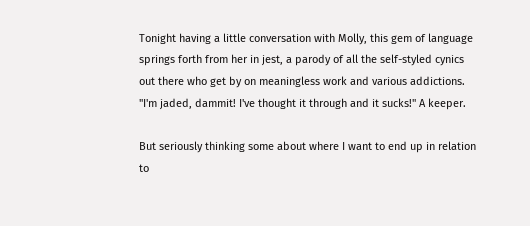Tonight having a little conversation with Molly, this gem of language springs forth from her in jest, a parody of all the self-styled cynics out there who get by on meaningless work and various addictions. "I'm jaded, dammit! I've thought it through and it sucks!" A keeper.

But seriously thinking some about where I want to end up in relation to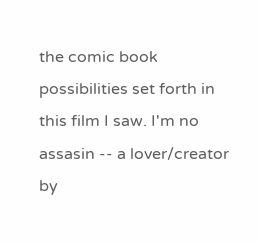the comic book possibilities set forth in this film I saw. I'm no assasin -- a lover/creator by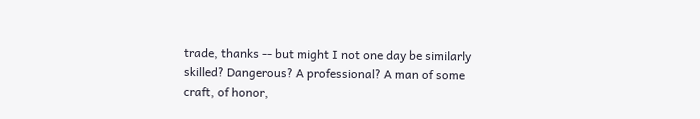trade, thanks -- but might I not one day be similarly skilled? Dangerous? A professional? A man of some craft, of honor,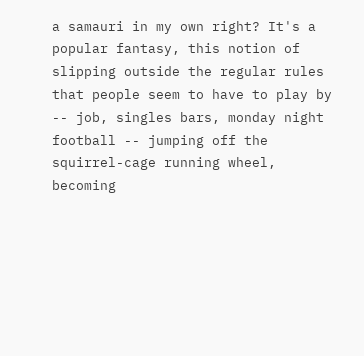a samauri in my own right? It's a popular fantasy, this notion of slipping outside the regular rules that people seem to have to play by -- job, singles bars, monday night football -- jumping off the squirrel-cage running wheel, becoming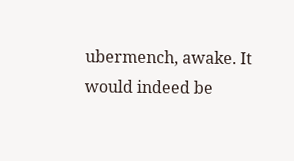ubermench, awake. It would indeed be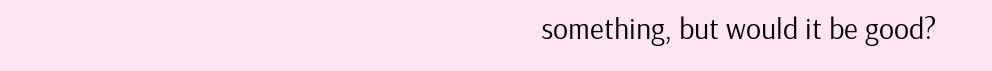something, but would it be good?